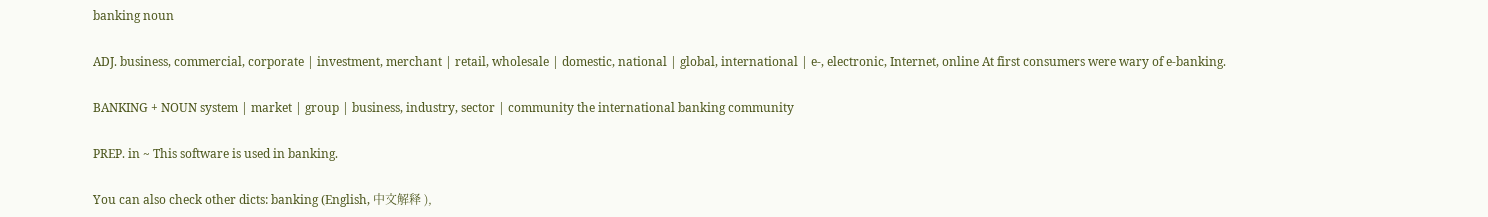banking noun

ADJ. business, commercial, corporate | investment, merchant | retail, wholesale | domestic, national | global, international | e-, electronic, Internet, online At first consumers were wary of e-banking.

BANKING + NOUN system | market | group | business, industry, sector | community the international banking community

PREP. in ~ This software is used in banking.

You can also check other dicts: banking (English, 中文解释 ),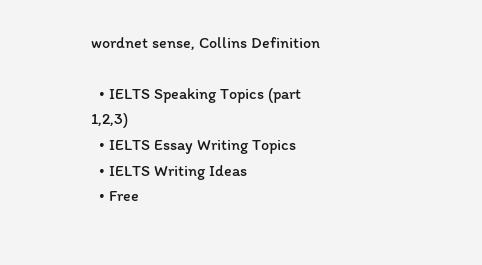wordnet sense, Collins Definition

  • IELTS Speaking Topics (part 1,2,3)
  • IELTS Essay Writing Topics
  • IELTS Writing Ideas
  • Free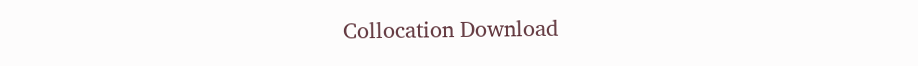Collocation Download